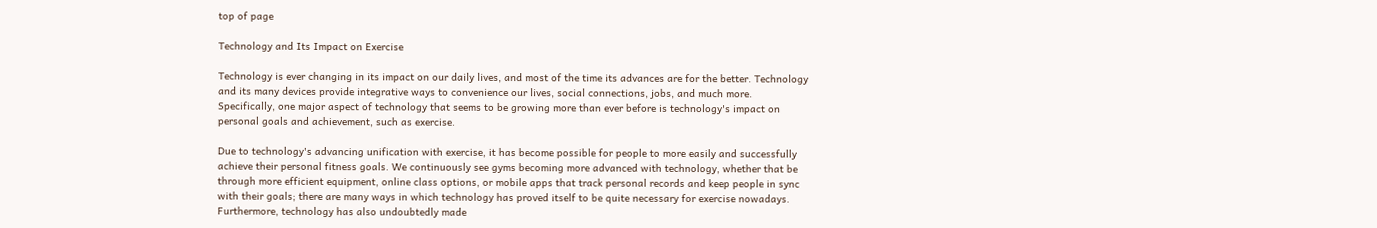top of page

Technology and Its Impact on Exercise

Technology is ever changing in its impact on our daily lives, and most of the time its advances are for the better. Technology and its many devices provide integrative ways to convenience our lives, social connections, jobs, and much more. Specifically, one major aspect of technology that seems to be growing more than ever before is technology's impact on personal goals and achievement, such as exercise.

Due to technology's advancing unification with exercise, it has become possible for people to more easily and successfully achieve their personal fitness goals. We continuously see gyms becoming more advanced with technology, whether that be through more efficient equipment, online class options, or mobile apps that track personal records and keep people in sync with their goals; there are many ways in which technology has proved itself to be quite necessary for exercise nowadays. Furthermore, technology has also undoubtedly made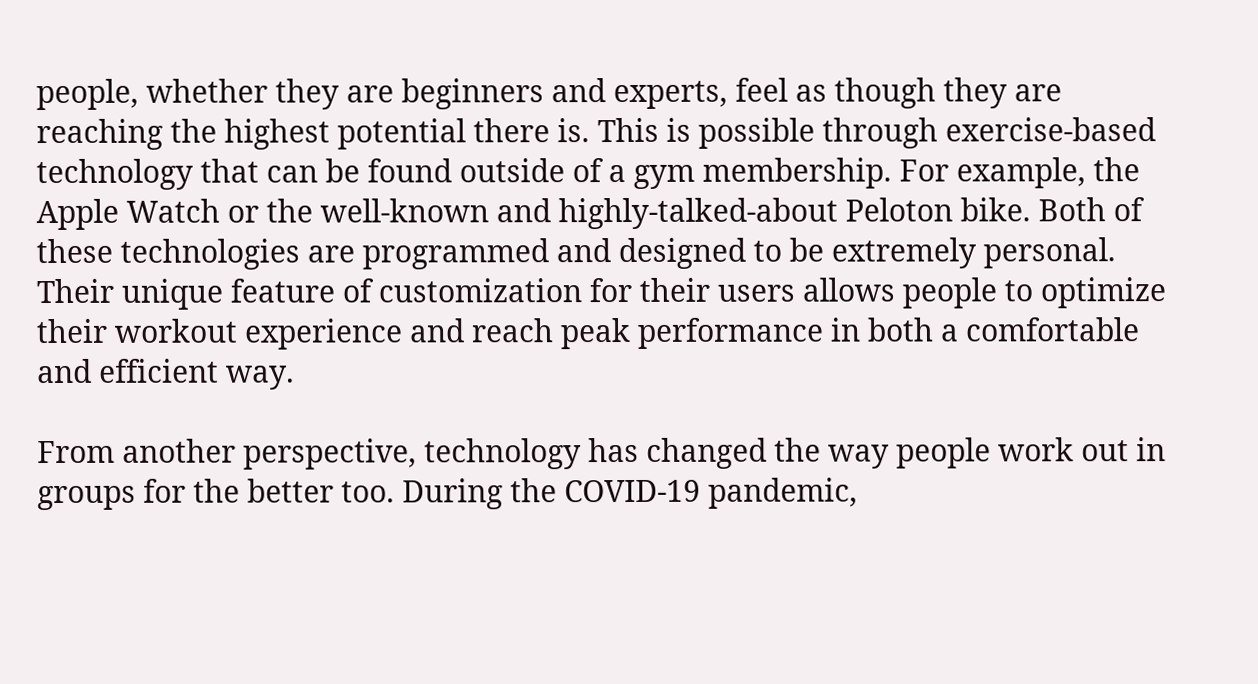people, whether they are beginners and experts, feel as though they are reaching the highest potential there is. This is possible through exercise-based technology that can be found outside of a gym membership. For example, the Apple Watch or the well-known and highly-talked-about Peloton bike. Both of these technologies are programmed and designed to be extremely personal. Their unique feature of customization for their users allows people to optimize their workout experience and reach peak performance in both a comfortable and efficient way.

From another perspective, technology has changed the way people work out in groups for the better too. During the COVID-19 pandemic,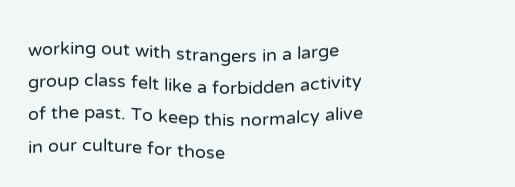working out with strangers in a large group class felt like a forbidden activity of the past. To keep this normalcy alive in our culture for those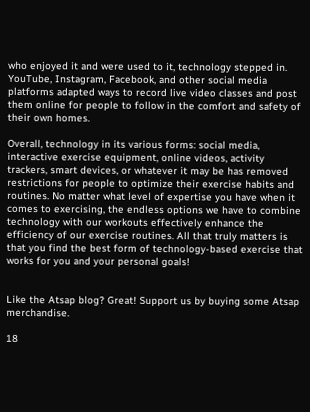who enjoyed it and were used to it, technology stepped in. YouTube, Instagram, Facebook, and other social media platforms adapted ways to record live video classes and post them online for people to follow in the comfort and safety of their own homes.

Overall, technology in its various forms: social media, interactive exercise equipment, online videos, activity trackers, smart devices, or whatever it may be has removed restrictions for people to optimize their exercise habits and routines. No matter what level of expertise you have when it comes to exercising, the endless options we have to combine technology with our workouts effectively enhance the efficiency of our exercise routines. All that truly matters is that you find the best form of technology-based exercise that works for you and your personal goals!


Like the Atsap blog? Great! Support us by buying some Atsap merchandise.

18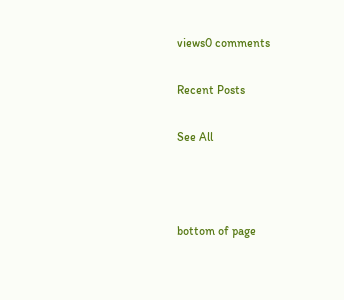views0 comments

Recent Posts

See All



bottom of page